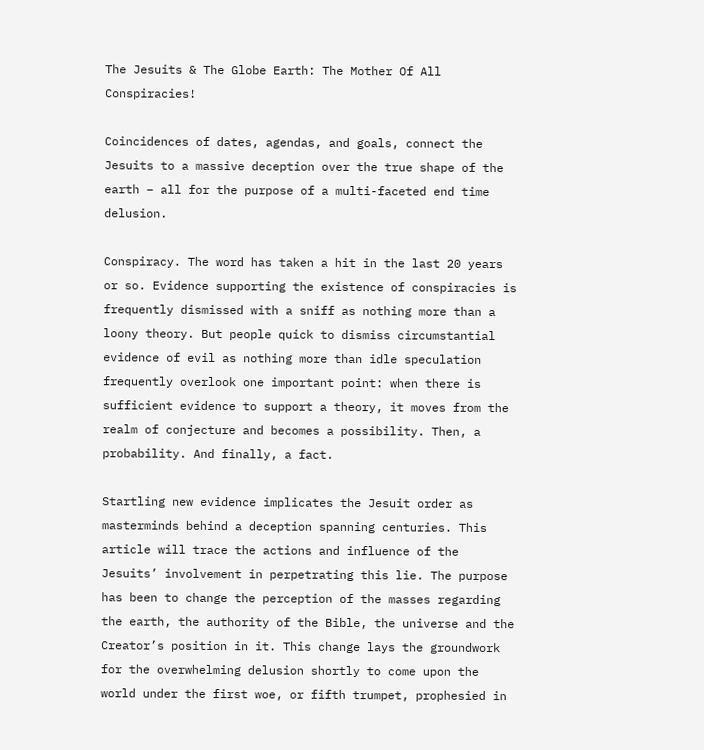The Jesuits & The Globe Earth: The Mother Of All Conspiracies!

Coincidences of dates, agendas, and goals, connect the Jesuits to a massive deception over the true shape of the earth – all for the purpose of a multi-faceted end time delusion.

Conspiracy. The word has taken a hit in the last 20 years or so. Evidence supporting the existence of conspiracies is frequently dismissed with a sniff as nothing more than a loony theory. But people quick to dismiss circumstantial evidence of evil as nothing more than idle speculation frequently overlook one important point: when there is sufficient evidence to support a theory, it moves from the realm of conjecture and becomes a possibility. Then, a probability. And finally, a fact.

Startling new evidence implicates the Jesuit order as masterminds behind a deception spanning centuries. This article will trace the actions and influence of the Jesuits’ involvement in perpetrating this lie. The purpose has been to change the perception of the masses regarding the earth, the authority of the Bible, the universe and the Creator’s position in it. This change lays the groundwork for the overwhelming delusion shortly to come upon the world under the first woe, or fifth trumpet, prophesied in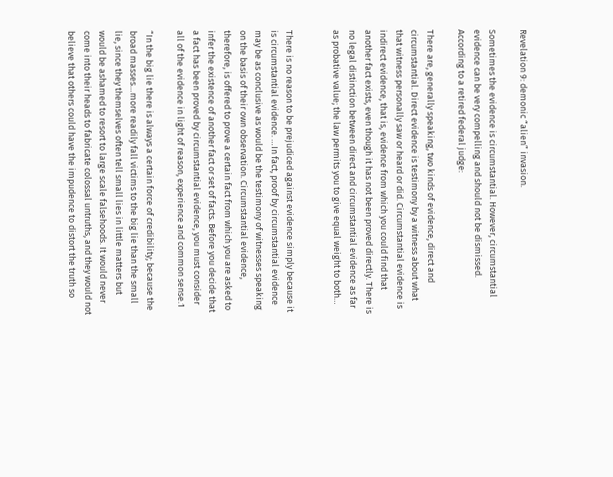Revelation 9: demonic “alien” invasion.

Sometimes the evidence is circumstantial. However, circumstantial evidence can be very compelling and should not be dismissed. According to a retired federal judge:

There are, generally speaking, two kinds of evidence, direct and circumstantial. Direct evidence is testimony by a witness about what that witness personally saw or heard or did. Circumstantial evidence is indirect evidence, that is, evidence from which you could find that another fact exists, even though it has not been proved directly. There is no legal distinction between direct and circumstantial evidence as far as probative value; the law permits you to give equal weight to both…


There is no reason to be prejudiced against evidence simply because it is circumstantial evidence. …In fact, proof by circumstantial evidence may be as conclusive as would be the testimony of witnesses speaking on the basis of their own observation. Circumstantial evidence, therefore, is offered to prove a certain fact from which you are asked to infer the existence of another fact or set of facts. Before you decide that a fact has been proved by circumstantial evidence, you must consider all of the evidence in light of reason, experience and common sense.1

“In the big lie there is always a certain force of credibility; because the broad masses…more readily fall victims to the big lie than the small lie, since they themselves often tell small lies in little matters but would be ashamed to resort to large scale falsehoods. It would never come into their heads to fabricate colossal untruths, and they would not believe that others could have the impudence to distort the truth so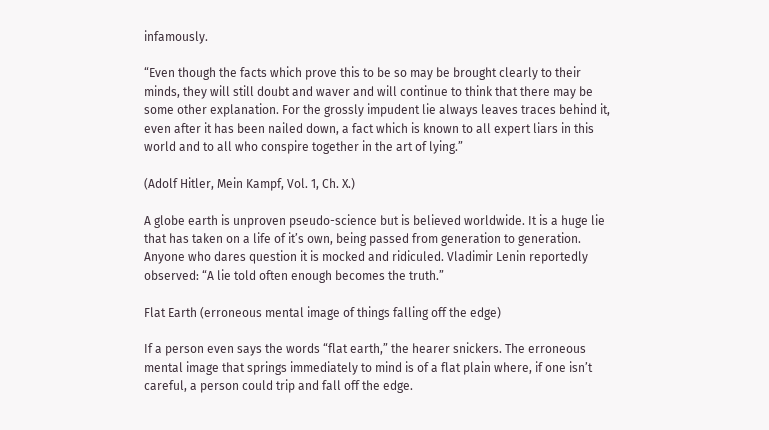infamously.

“Even though the facts which prove this to be so may be brought clearly to their minds, they will still doubt and waver and will continue to think that there may be some other explanation. For the grossly impudent lie always leaves traces behind it, even after it has been nailed down, a fact which is known to all expert liars in this world and to all who conspire together in the art of lying.”

(Adolf Hitler, Mein Kampf, Vol. 1, Ch. X.)

A globe earth is unproven pseudo-science but is believed worldwide. It is a huge lie that has taken on a life of it’s own, being passed from generation to generation. Anyone who dares question it is mocked and ridiculed. Vladimir Lenin reportedly observed: “A lie told often enough becomes the truth.”

Flat Earth (erroneous mental image of things falling off the edge)

If a person even says the words “flat earth,” the hearer snickers. The erroneous mental image that springs immediately to mind is of a flat plain where, if one isn’t careful, a person could trip and fall off the edge.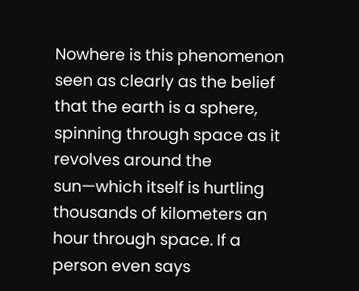Nowhere is this phenomenon seen as clearly as the belief that the earth is a sphere, spinning through space as it revolves around the sun—which itself is hurtling thousands of kilometers an hour through space. If a person even says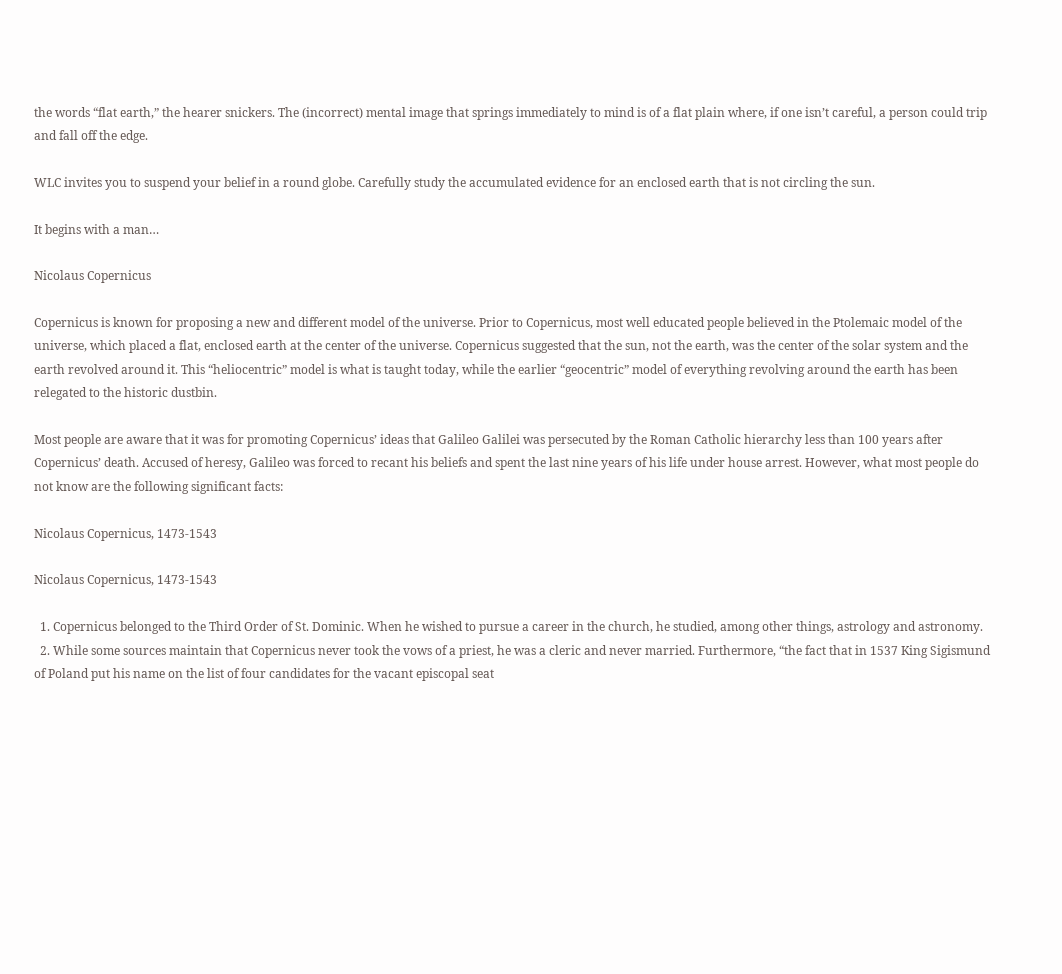the words “flat earth,” the hearer snickers. The (incorrect) mental image that springs immediately to mind is of a flat plain where, if one isn’t careful, a person could trip and fall off the edge.

WLC invites you to suspend your belief in a round globe. Carefully study the accumulated evidence for an enclosed earth that is not circling the sun.

It begins with a man…

Nicolaus Copernicus

Copernicus is known for proposing a new and different model of the universe. Prior to Copernicus, most well educated people believed in the Ptolemaic model of the universe, which placed a flat, enclosed earth at the center of the universe. Copernicus suggested that the sun, not the earth, was the center of the solar system and the earth revolved around it. This “heliocentric” model is what is taught today, while the earlier “geocentric” model of everything revolving around the earth has been relegated to the historic dustbin.

Most people are aware that it was for promoting Copernicus’ ideas that Galileo Galilei was persecuted by the Roman Catholic hierarchy less than 100 years after Copernicus’ death. Accused of heresy, Galileo was forced to recant his beliefs and spent the last nine years of his life under house arrest. However, what most people do not know are the following significant facts:

Nicolaus Copernicus, 1473-1543

Nicolaus Copernicus, 1473-1543

  1. Copernicus belonged to the Third Order of St. Dominic. When he wished to pursue a career in the church, he studied, among other things, astrology and astronomy.
  2. While some sources maintain that Copernicus never took the vows of a priest, he was a cleric and never married. Furthermore, “the fact that in 1537 King Sigismund of Poland put his name on the list of four candidates for the vacant episcopal seat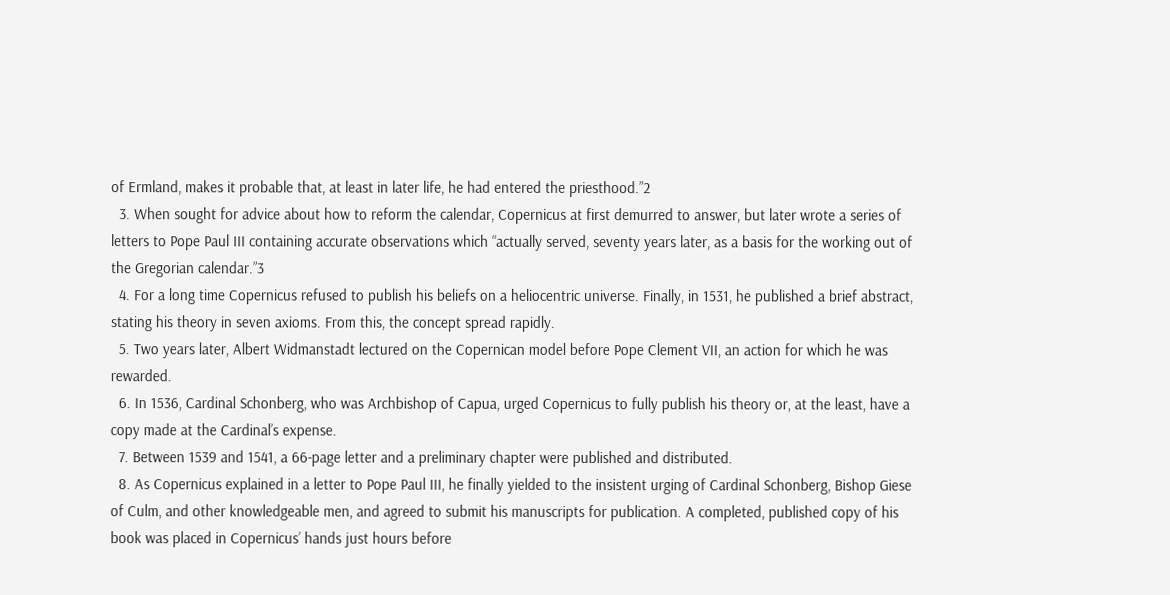of Ermland, makes it probable that, at least in later life, he had entered the priesthood.”2
  3. When sought for advice about how to reform the calendar, Copernicus at first demurred to answer, but later wrote a series of letters to Pope Paul III containing accurate observations which “actually served, seventy years later, as a basis for the working out of the Gregorian calendar.”3
  4. For a long time Copernicus refused to publish his beliefs on a heliocentric universe. Finally, in 1531, he published a brief abstract, stating his theory in seven axioms. From this, the concept spread rapidly.
  5. Two years later, Albert Widmanstadt lectured on the Copernican model before Pope Clement VII, an action for which he was rewarded.
  6. In 1536, Cardinal Schonberg, who was Archbishop of Capua, urged Copernicus to fully publish his theory or, at the least, have a copy made at the Cardinal’s expense.
  7. Between 1539 and 1541, a 66-page letter and a preliminary chapter were published and distributed.
  8. As Copernicus explained in a letter to Pope Paul III, he finally yielded to the insistent urging of Cardinal Schonberg, Bishop Giese of Culm, and other knowledgeable men, and agreed to submit his manuscripts for publication. A completed, published copy of his book was placed in Copernicus’ hands just hours before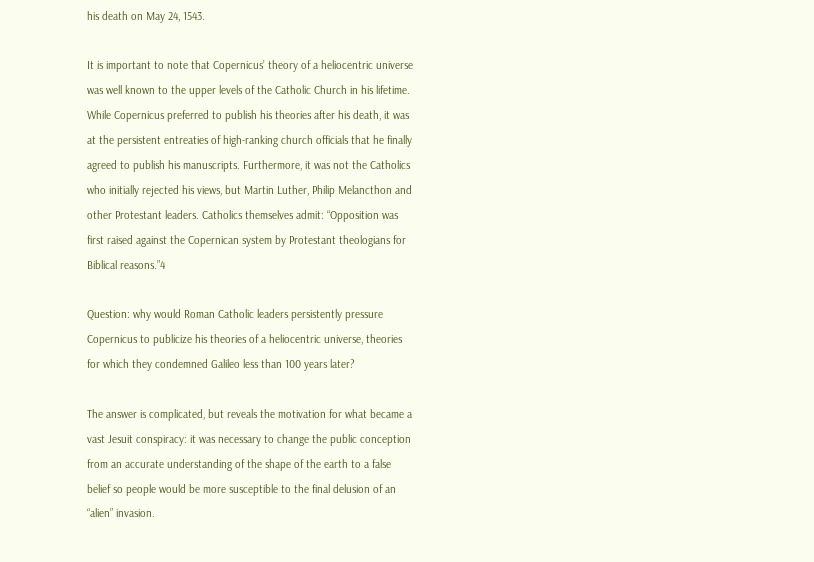his death on May 24, 1543.

It is important to note that Copernicus’ theory of a heliocentric universe was well known to the upper levels of the Catholic Church in his lifetime. While Copernicus preferred to publish his theories after his death, it was at the persistent entreaties of high-ranking church officials that he finally agreed to publish his manuscripts. Furthermore, it was not the Catholics who initially rejected his views, but Martin Luther, Philip Melancthon and other Protestant leaders. Catholics themselves admit: “Opposition was first raised against the Copernican system by Protestant theologians for Biblical reasons.”4

Question: why would Roman Catholic leaders persistently pressure Copernicus to publicize his theories of a heliocentric universe, theories for which they condemned Galileo less than 100 years later?

The answer is complicated, but reveals the motivation for what became a vast Jesuit conspiracy: it was necessary to change the public conception from an accurate understanding of the shape of the earth to a false belief so people would be more susceptible to the final delusion of an “alien” invasion.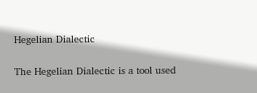Hegelian Dialectic

The Hegelian Dialectic is a tool used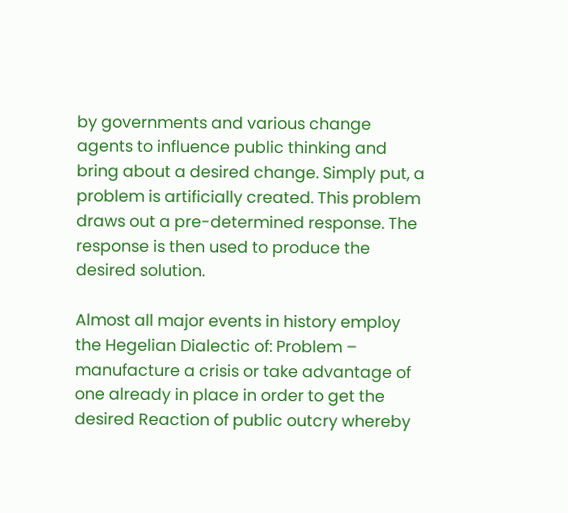by governments and various change agents to influence public thinking and bring about a desired change. Simply put, a problem is artificially created. This problem draws out a pre-determined response. The response is then used to produce the desired solution.

Almost all major events in history employ the Hegelian Dialectic of: Problem – manufacture a crisis or take advantage of one already in place in order to get the desired Reaction of public outcry whereby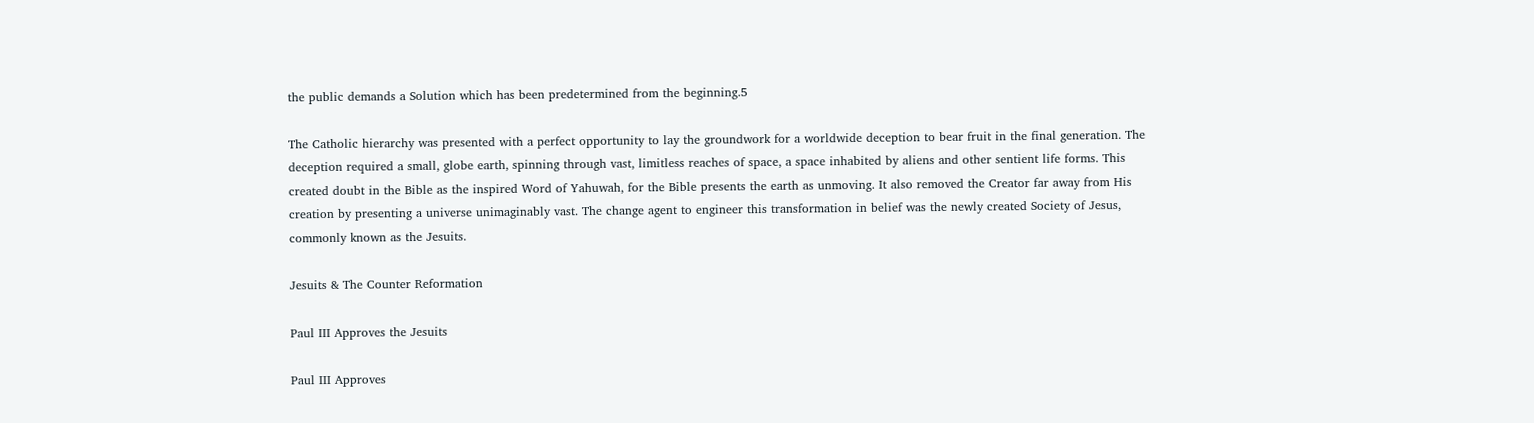the public demands a Solution which has been predetermined from the beginning.5

The Catholic hierarchy was presented with a perfect opportunity to lay the groundwork for a worldwide deception to bear fruit in the final generation. The deception required a small, globe earth, spinning through vast, limitless reaches of space, a space inhabited by aliens and other sentient life forms. This created doubt in the Bible as the inspired Word of Yahuwah, for the Bible presents the earth as unmoving. It also removed the Creator far away from His creation by presenting a universe unimaginably vast. The change agent to engineer this transformation in belief was the newly created Society of Jesus, commonly known as the Jesuits.

Jesuits & The Counter Reformation

Paul III Approves the Jesuits

Paul III Approves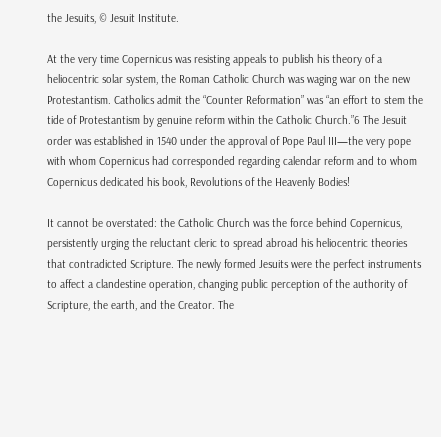the Jesuits, © Jesuit Institute.

At the very time Copernicus was resisting appeals to publish his theory of a heliocentric solar system, the Roman Catholic Church was waging war on the new Protestantism. Catholics admit the “Counter Reformation” was “an effort to stem the tide of Protestantism by genuine reform within the Catholic Church.”6 The Jesuit order was established in 1540 under the approval of Pope Paul III—the very pope with whom Copernicus had corresponded regarding calendar reform and to whom Copernicus dedicated his book, Revolutions of the Heavenly Bodies!

It cannot be overstated: the Catholic Church was the force behind Copernicus, persistently urging the reluctant cleric to spread abroad his heliocentric theories that contradicted Scripture. The newly formed Jesuits were the perfect instruments to affect a clandestine operation, changing public perception of the authority of Scripture, the earth, and the Creator. The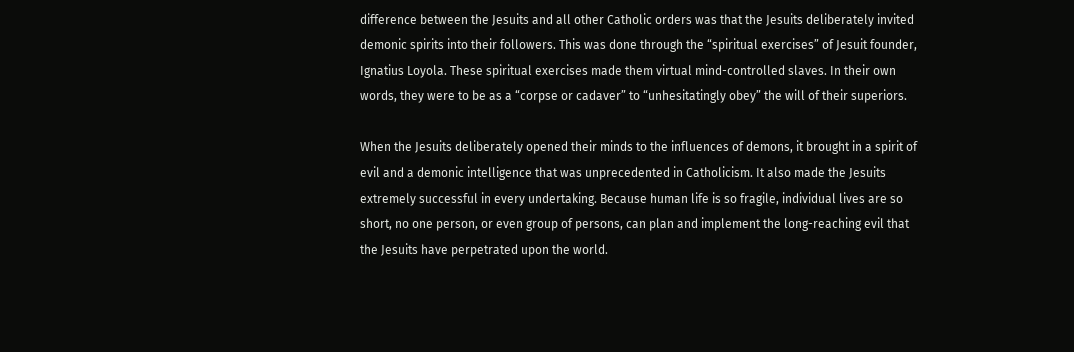difference between the Jesuits and all other Catholic orders was that the Jesuits deliberately invited demonic spirits into their followers. This was done through the “spiritual exercises” of Jesuit founder, Ignatius Loyola. These spiritual exercises made them virtual mind-controlled slaves. In their own words, they were to be as a “corpse or cadaver” to “unhesitatingly obey” the will of their superiors.

When the Jesuits deliberately opened their minds to the influences of demons, it brought in a spirit of evil and a demonic intelligence that was unprecedented in Catholicism. It also made the Jesuits extremely successful in every undertaking. Because human life is so fragile, individual lives are so short, no one person, or even group of persons, can plan and implement the long-reaching evil that the Jesuits have perpetrated upon the world.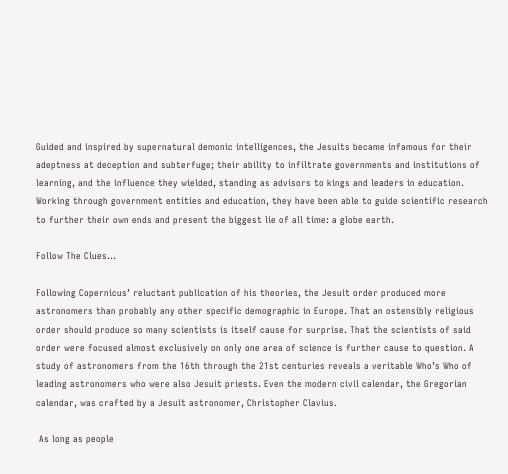Guided and inspired by supernatural demonic intelligences, the Jesuits became infamous for their adeptness at deception and subterfuge; their ability to infiltrate governments and institutions of learning, and the influence they wielded, standing as advisors to kings and leaders in education. Working through government entities and education, they have been able to guide scientific research to further their own ends and present the biggest lie of all time: a globe earth.

Follow The Clues…

Following Copernicus’ reluctant publication of his theories, the Jesuit order produced more astronomers than probably any other specific demographic in Europe. That an ostensibly religious order should produce so many scientists is itself cause for surprise. That the scientists of said order were focused almost exclusively on only one area of science is further cause to question. A study of astronomers from the 16th through the 21st centuries reveals a veritable Who’s Who of leading astronomers who were also Jesuit priests. Even the modern civil calendar, the Gregorian calendar, was crafted by a Jesuit astronomer, Christopher Clavius.

 As long as people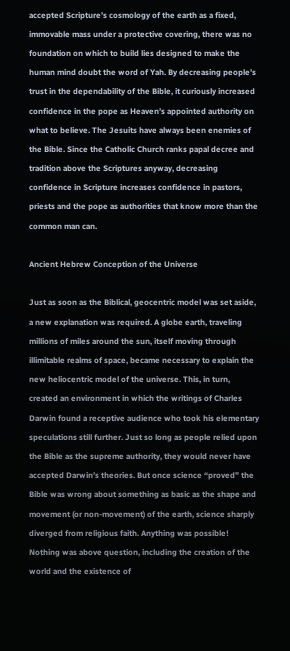accepted Scripture’s cosmology of the earth as a fixed, immovable mass under a protective covering, there was no foundation on which to build lies designed to make the human mind doubt the word of Yah. By decreasing people’s trust in the dependability of the Bible, it curiously increased confidence in the pope as Heaven’s appointed authority on what to believe. The Jesuits have always been enemies of the Bible. Since the Catholic Church ranks papal decree and tradition above the Scriptures anyway, decreasing confidence in Scripture increases confidence in pastors, priests and the pope as authorities that know more than the common man can.

Ancient Hebrew Conception of the Universe

Just as soon as the Biblical, geocentric model was set aside, a new explanation was required. A globe earth, traveling millions of miles around the sun, itself moving through illimitable realms of space, became necessary to explain the new heliocentric model of the universe. This, in turn, created an environment in which the writings of Charles Darwin found a receptive audience who took his elementary speculations still further. Just so long as people relied upon the Bible as the supreme authority, they would never have accepted Darwin’s theories. But once science “proved” the Bible was wrong about something as basic as the shape and movement (or non-movement) of the earth, science sharply diverged from religious faith. Anything was possible! Nothing was above question, including the creation of the world and the existence of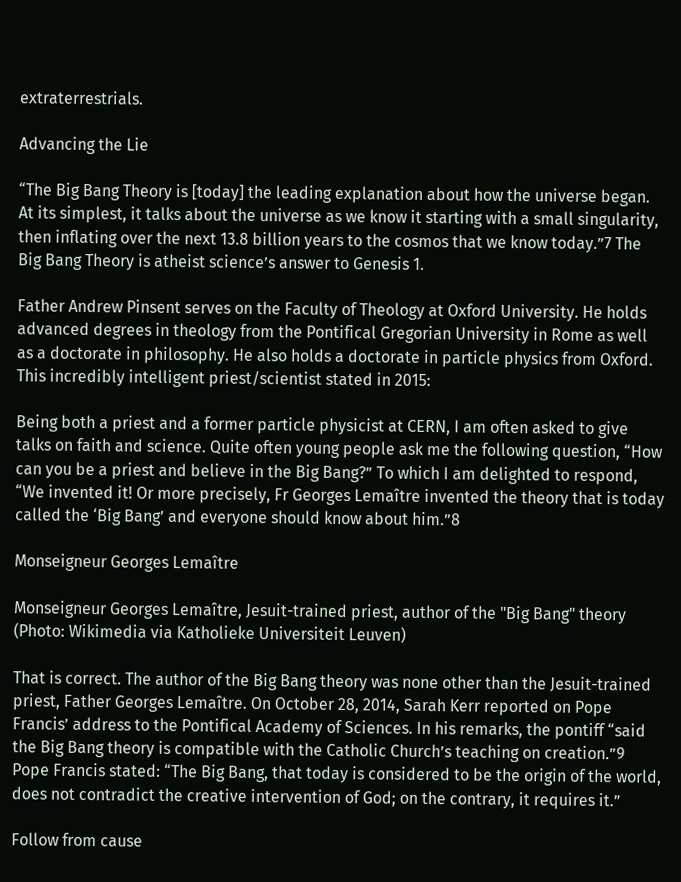extraterrestrials.

Advancing the Lie

“The Big Bang Theory is [today] the leading explanation about how the universe began. At its simplest, it talks about the universe as we know it starting with a small singularity, then inflating over the next 13.8 billion years to the cosmos that we know today.”7 The Big Bang Theory is atheist science’s answer to Genesis 1.

Father Andrew Pinsent serves on the Faculty of Theology at Oxford University. He holds advanced degrees in theology from the Pontifical Gregorian University in Rome as well as a doctorate in philosophy. He also holds a doctorate in particle physics from Oxford. This incredibly intelligent priest/scientist stated in 2015:

Being both a priest and a former particle physicist at CERN, I am often asked to give talks on faith and science. Quite often young people ask me the following question, “How can you be a priest and believe in the Big Bang?” To which I am delighted to respond, “We invented it! Or more precisely, Fr Georges Lemaître invented the theory that is today called the ‘Big Bang’ and everyone should know about him.”8

Monseigneur Georges Lemaître

Monseigneur Georges Lemaître, Jesuit-trained priest, author of the "Big Bang" theory (Photo: Wikimedia via Katholieke Universiteit Leuven)

That is correct. The author of the Big Bang theory was none other than the Jesuit-trained priest, Father Georges Lemaître. On October 28, 2014, Sarah Kerr reported on Pope Francis’ address to the Pontifical Academy of Sciences. In his remarks, the pontiff “said the Big Bang theory is compatible with the Catholic Church’s teaching on creation.”9 Pope Francis stated: “The Big Bang, that today is considered to be the origin of the world, does not contradict the creative intervention of God; on the contrary, it requires it.”

Follow from cause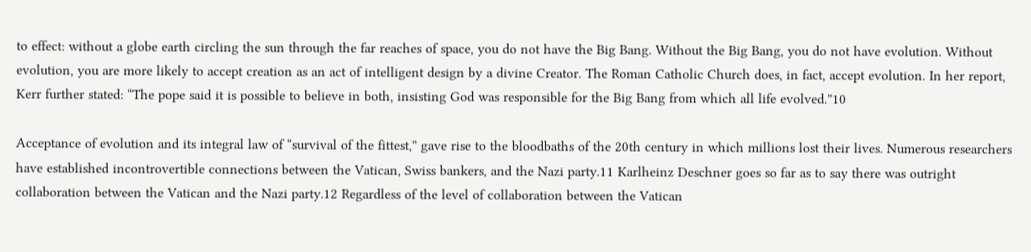to effect: without a globe earth circling the sun through the far reaches of space, you do not have the Big Bang. Without the Big Bang, you do not have evolution. Without evolution, you are more likely to accept creation as an act of intelligent design by a divine Creator. The Roman Catholic Church does, in fact, accept evolution. In her report, Kerr further stated: “The pope said it is possible to believe in both, insisting God was responsible for the Big Bang from which all life evolved.”10

Acceptance of evolution and its integral law of “survival of the fittest,” gave rise to the bloodbaths of the 20th century in which millions lost their lives. Numerous researchers have established incontrovertible connections between the Vatican, Swiss bankers, and the Nazi party.11 Karlheinz Deschner goes so far as to say there was outright collaboration between the Vatican and the Nazi party.12 Regardless of the level of collaboration between the Vatican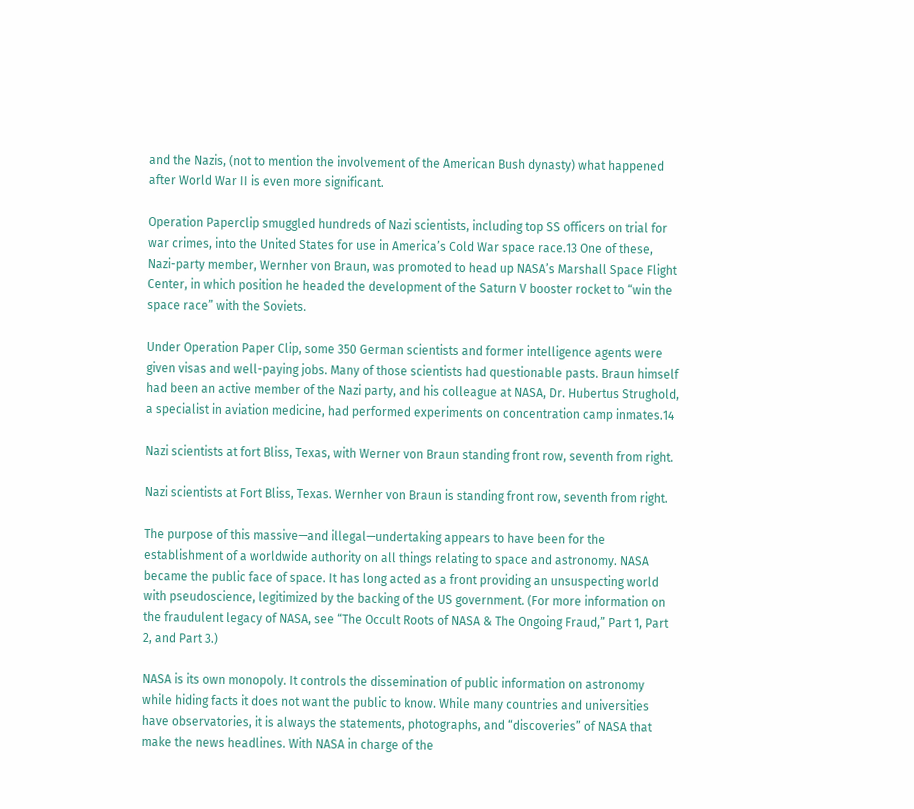and the Nazis, (not to mention the involvement of the American Bush dynasty) what happened after World War II is even more significant.

Operation Paperclip smuggled hundreds of Nazi scientists, including top SS officers on trial for war crimes, into the United States for use in America’s Cold War space race.13 One of these, Nazi-party member, Wernher von Braun, was promoted to head up NASA’s Marshall Space Flight Center, in which position he headed the development of the Saturn V booster rocket to “win the space race” with the Soviets.

Under Operation Paper Clip, some 350 German scientists and former intelligence agents were given visas and well-paying jobs. Many of those scientists had questionable pasts. Braun himself had been an active member of the Nazi party, and his colleague at NASA, Dr. Hubertus Strughold, a specialist in aviation medicine, had performed experiments on concentration camp inmates.14

Nazi scientists at fort Bliss, Texas, with Werner von Braun standing front row, seventh from right.

Nazi scientists at Fort Bliss, Texas. Wernher von Braun is standing front row, seventh from right.

The purpose of this massive—and illegal—undertaking appears to have been for the establishment of a worldwide authority on all things relating to space and astronomy. NASA became the public face of space. It has long acted as a front providing an unsuspecting world with pseudoscience, legitimized by the backing of the US government. (For more information on the fraudulent legacy of NASA, see “The Occult Roots of NASA & The Ongoing Fraud,” Part 1, Part 2, and Part 3.)

NASA is its own monopoly. It controls the dissemination of public information on astronomy while hiding facts it does not want the public to know. While many countries and universities have observatories, it is always the statements, photographs, and “discoveries” of NASA that make the news headlines. With NASA in charge of the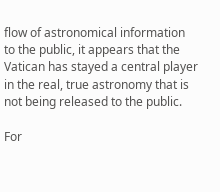flow of astronomical information to the public, it appears that the Vatican has stayed a central player in the real, true astronomy that is not being released to the public.

For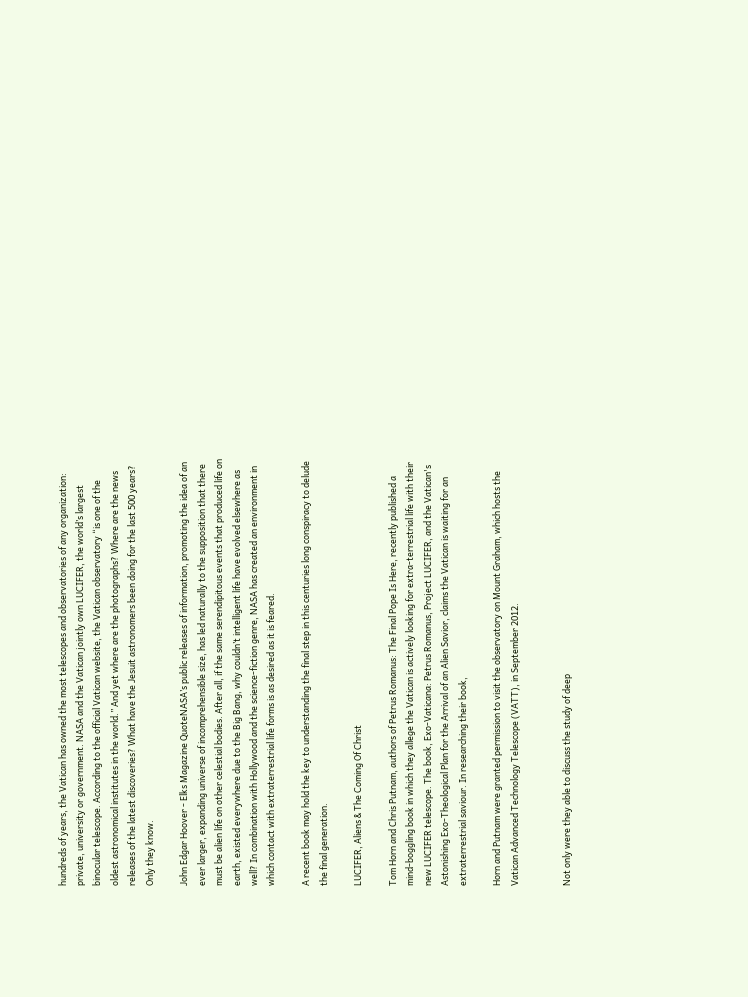hundreds of years, the Vatican has owned the most telescopes and observatories of any organization: private, university or government. NASA and the Vatican jointly own LUCIFER, the world’s largest binocular telescope. According to the official Vatican website, the Vatican observatory “is one of the oldest astronomical institutes in the world.” And yet where are the photographs? Where are the news releases of the latest discoveries? What have the Jesuit astronomers been doing for the last 500 years? Only they know.

John Edgar Hoover - Elks Magazine QuoteNASA’s public releases of information, promoting the idea of an ever larger, expanding universe of incomprehensible size, has led naturally to the supposition that there must be alien life on other celestial bodies. After all, if the same serendipitous events that produced life on earth, existed everywhere due to the Big Bang, why couldn’t intelligent life have evolved elsewhere as well? In combination with Hollywood and the science-fiction genre, NASA has created an environment in which contact with extraterrestrial life forms is as desired as it is feared.

A recent book may hold the key to understanding the final step in this centuries long conspiracy to delude the final generation.

LUCIFER, Aliens & The Coming Of Christ

Tom Horn and Chris Putnam, authors of Petrus Romanus: The Final Pope Is Here, recently published a mind-boggling book in which they allege the Vatican is actively looking for extra-terrestrial life with their new LUCIFER telescope. The book, Exo-Vaticana: Petrus Romanus, Project LUCIFER, and the Vatican's Astonishing Exo-Theological Plan for the Arrival of an Alien Savior, claims the Vatican is waiting for an extraterrestrial saviour. In researching their book,

Horn and Putnam were granted permission to visit the observatory on Mount Graham, which hosts the Vatican Advanced Technology Telescope (VATT), in September 2012.


Not only were they able to discuss the study of deep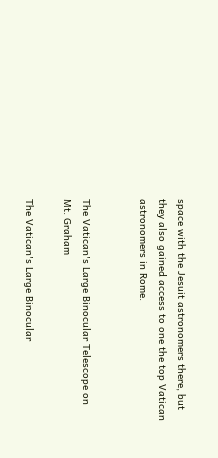space with the Jesuit astronomers there, but they also gained access to one the top Vatican astronomers in Rome.


The Vatican's Large Binocular Telescope on Mt. Graham

The Vatican's Large Binocular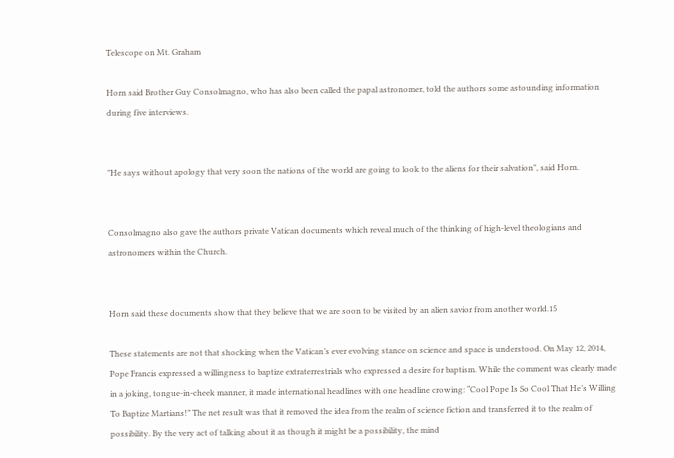Telescope on Mt. Graham

Horn said Brother Guy Consolmagno, who has also been called the papal astronomer, told the authors some astounding information during five interviews.


"He says without apology that very soon the nations of the world are going to look to the aliens for their salvation", said Horn.


Consolmagno also gave the authors private Vatican documents which reveal much of the thinking of high-level theologians and astronomers within the Church.


Horn said these documents show that they believe that we are soon to be visited by an alien savior from another world.15

These statements are not that shocking when the Vatican’s ever evolving stance on science and space is understood. On May 12, 2014, Pope Francis expressed a willingness to baptize extraterrestrials who expressed a desire for baptism. While the comment was clearly made in a joking, tongue-in-cheek manner, it made international headlines with one headline crowing: “Cool Pope Is So Cool That He’s Willing To Baptize Martians!” The net result was that it removed the idea from the realm of science fiction and transferred it to the realm of possibility. By the very act of talking about it as though it might be a possibility, the mind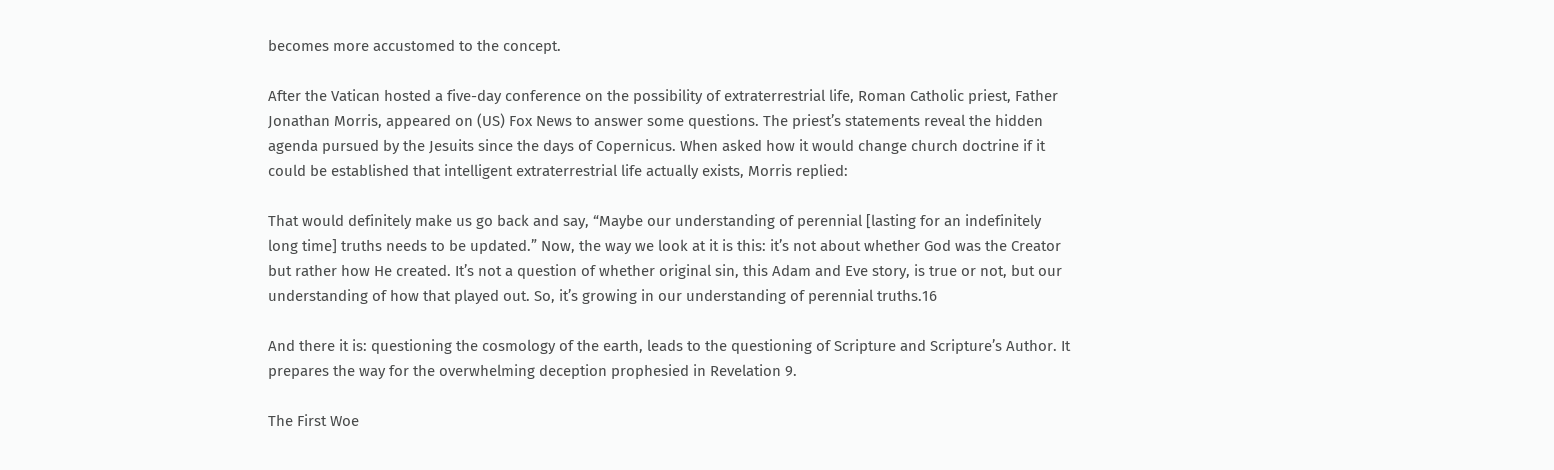becomes more accustomed to the concept.

After the Vatican hosted a five-day conference on the possibility of extraterrestrial life, Roman Catholic priest, Father Jonathan Morris, appeared on (US) Fox News to answer some questions. The priest’s statements reveal the hidden agenda pursued by the Jesuits since the days of Copernicus. When asked how it would change church doctrine if it could be established that intelligent extraterrestrial life actually exists, Morris replied:

That would definitely make us go back and say, “Maybe our understanding of perennial [lasting for an indefinitely long time] truths needs to be updated.” Now, the way we look at it is this: it’s not about whether God was the Creator but rather how He created. It’s not a question of whether original sin, this Adam and Eve story, is true or not, but our understanding of how that played out. So, it’s growing in our understanding of perennial truths.16

And there it is: questioning the cosmology of the earth, leads to the questioning of Scripture and Scripture’s Author. It prepares the way for the overwhelming deception prophesied in Revelation 9.

The First Woe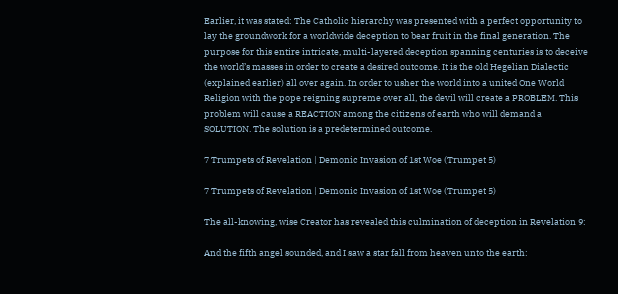Earlier, it was stated: The Catholic hierarchy was presented with a perfect opportunity to lay the groundwork for a worldwide deception to bear fruit in the final generation. The purpose for this entire intricate, multi-layered deception spanning centuries is to deceive the world’s masses in order to create a desired outcome. It is the old Hegelian Dialectic (explained earlier) all over again. In order to usher the world into a united One World Religion with the pope reigning supreme over all, the devil will create a PROBLEM. This problem will cause a REACTION among the citizens of earth who will demand a SOLUTION. The solution is a predetermined outcome.

7 Trumpets of Revelation | Demonic Invasion of 1st Woe (Trumpet 5)

7 Trumpets of Revelation | Demonic Invasion of 1st Woe (Trumpet 5)

The all-knowing, wise Creator has revealed this culmination of deception in Revelation 9:

And the fifth angel sounded, and I saw a star fall from heaven unto the earth: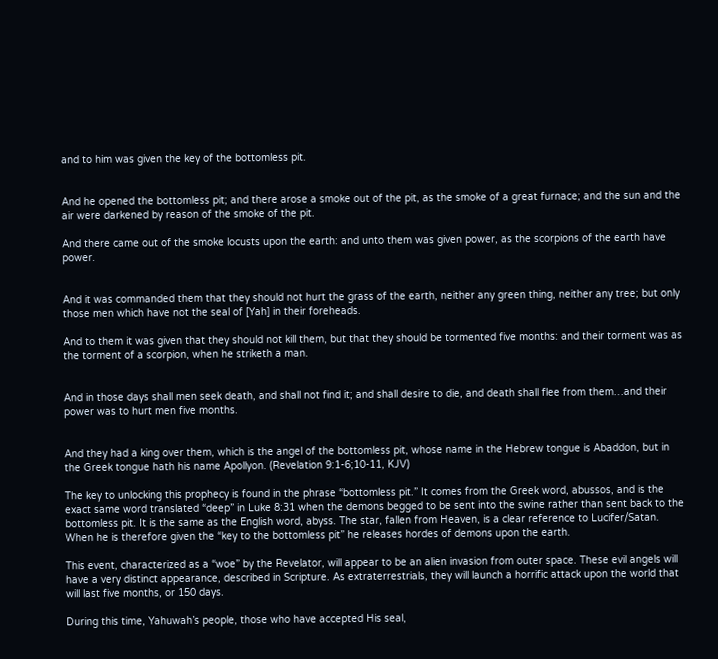and to him was given the key of the bottomless pit.


And he opened the bottomless pit; and there arose a smoke out of the pit, as the smoke of a great furnace; and the sun and the air were darkened by reason of the smoke of the pit.

And there came out of the smoke locusts upon the earth: and unto them was given power, as the scorpions of the earth have power.


And it was commanded them that they should not hurt the grass of the earth, neither any green thing, neither any tree; but only those men which have not the seal of [Yah] in their foreheads.

And to them it was given that they should not kill them, but that they should be tormented five months: and their torment was as the torment of a scorpion, when he striketh a man.


And in those days shall men seek death, and shall not find it; and shall desire to die, and death shall flee from them…and their power was to hurt men five months.


And they had a king over them, which is the angel of the bottomless pit, whose name in the Hebrew tongue is Abaddon, but in the Greek tongue hath his name Apollyon. (Revelation 9:1-6;10-11, KJV)

The key to unlocking this prophecy is found in the phrase “bottomless pit.” It comes from the Greek word, abussos, and is the exact same word translated “deep” in Luke 8:31 when the demons begged to be sent into the swine rather than sent back to the bottomless pit. It is the same as the English word, abyss. The star, fallen from Heaven, is a clear reference to Lucifer/Satan. When he is therefore given the “key to the bottomless pit” he releases hordes of demons upon the earth.

This event, characterized as a “woe” by the Revelator, will appear to be an alien invasion from outer space. These evil angels will have a very distinct appearance, described in Scripture. As extraterrestrials, they will launch a horrific attack upon the world that will last five months, or 150 days.

During this time, Yahuwah’s people, those who have accepted His seal,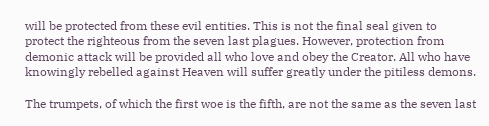will be protected from these evil entities. This is not the final seal given to protect the righteous from the seven last plagues. However, protection from demonic attack will be provided all who love and obey the Creator. All who have knowingly rebelled against Heaven will suffer greatly under the pitiless demons.

The trumpets, of which the first woe is the fifth, are not the same as the seven last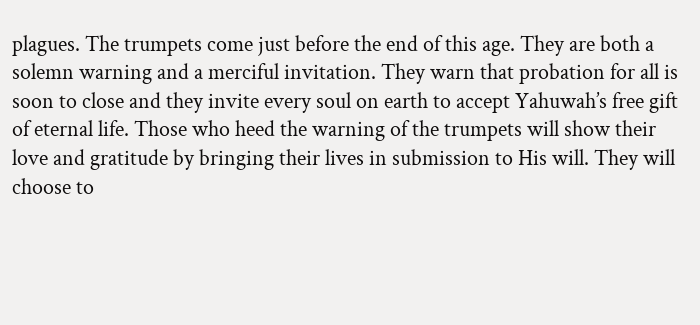plagues. The trumpets come just before the end of this age. They are both a solemn warning and a merciful invitation. They warn that probation for all is soon to close and they invite every soul on earth to accept Yahuwah’s free gift of eternal life. Those who heed the warning of the trumpets will show their love and gratitude by bringing their lives in submission to His will. They will choose to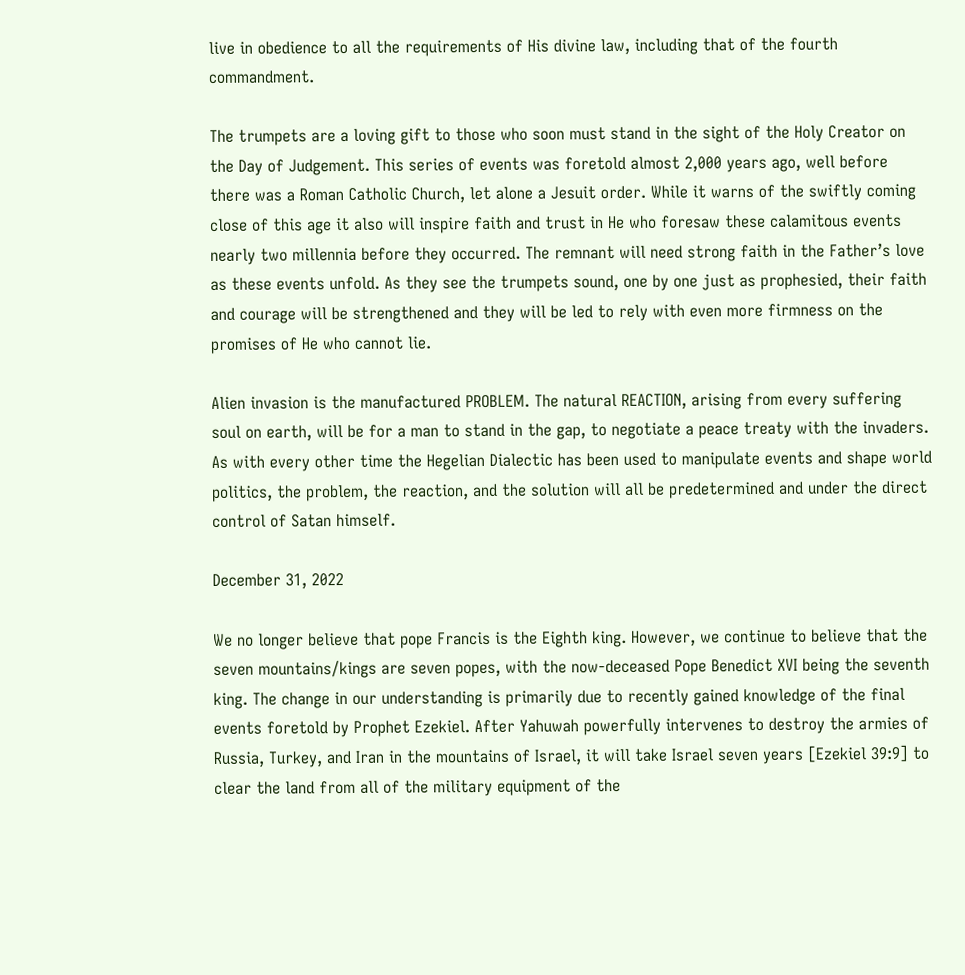live in obedience to all the requirements of His divine law, including that of the fourth commandment.

The trumpets are a loving gift to those who soon must stand in the sight of the Holy Creator on the Day of Judgement. This series of events was foretold almost 2,000 years ago, well before there was a Roman Catholic Church, let alone a Jesuit order. While it warns of the swiftly coming close of this age it also will inspire faith and trust in He who foresaw these calamitous events nearly two millennia before they occurred. The remnant will need strong faith in the Father’s love as these events unfold. As they see the trumpets sound, one by one just as prophesied, their faith and courage will be strengthened and they will be led to rely with even more firmness on the promises of He who cannot lie.

Alien invasion is the manufactured PROBLEM. The natural REACTION, arising from every suffering soul on earth, will be for a man to stand in the gap, to negotiate a peace treaty with the invaders. As with every other time the Hegelian Dialectic has been used to manipulate events and shape world politics, the problem, the reaction, and the solution will all be predetermined and under the direct control of Satan himself.

December 31, 2022

We no longer believe that pope Francis is the Eighth king. However, we continue to believe that the seven mountains/kings are seven popes, with the now-deceased Pope Benedict XVI being the seventh king. The change in our understanding is primarily due to recently gained knowledge of the final events foretold by Prophet Ezekiel. After Yahuwah powerfully intervenes to destroy the armies of Russia, Turkey, and Iran in the mountains of Israel, it will take Israel seven years [Ezekiel 39:9] to clear the land from all of the military equipment of the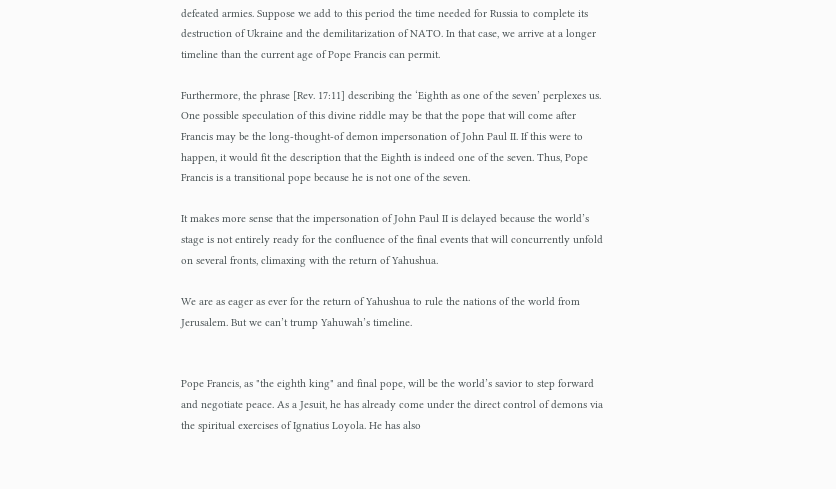defeated armies. Suppose we add to this period the time needed for Russia to complete its destruction of Ukraine and the demilitarization of NATO. In that case, we arrive at a longer timeline than the current age of Pope Francis can permit.

Furthermore, the phrase [Rev. 17:11] describing the ‘Eighth as one of the seven’ perplexes us. One possible speculation of this divine riddle may be that the pope that will come after Francis may be the long-thought-of demon impersonation of John Paul II. If this were to happen, it would fit the description that the Eighth is indeed one of the seven. Thus, Pope Francis is a transitional pope because he is not one of the seven.

It makes more sense that the impersonation of John Paul II is delayed because the world’s stage is not entirely ready for the confluence of the final events that will concurrently unfold on several fronts, climaxing with the return of Yahushua.

We are as eager as ever for the return of Yahushua to rule the nations of the world from Jerusalem. But we can’t trump Yahuwah’s timeline.


Pope Francis, as "the eighth king" and final pope, will be the world’s savior to step forward and negotiate peace. As a Jesuit, he has already come under the direct control of demons via the spiritual exercises of Ignatius Loyola. He has also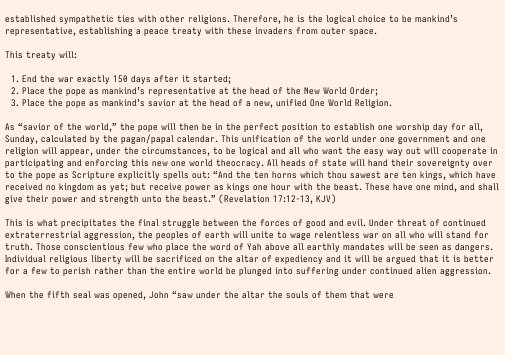established sympathetic ties with other religions. Therefore, he is the logical choice to be mankind’s representative, establishing a peace treaty with these invaders from outer space.

This treaty will:

  1. End the war exactly 150 days after it started;
  2. Place the pope as mankind’s representative at the head of the New World Order;
  3. Place the pope as mankind’s savior at the head of a new, unified One World Religion.

As “savior of the world,” the pope will then be in the perfect position to establish one worship day for all, Sunday, calculated by the pagan/papal calendar. This unification of the world under one government and one religion will appear, under the circumstances, to be logical and all who want the easy way out will cooperate in participating and enforcing this new one world theocracy. All heads of state will hand their sovereignty over to the pope as Scripture explicitly spells out: “And the ten horns which thou sawest are ten kings, which have received no kingdom as yet; but receive power as kings one hour with the beast. These have one mind, and shall give their power and strength unto the beast.” (Revelation 17:12-13, KJV)

This is what precipitates the final struggle between the forces of good and evil. Under threat of continued extraterrestrial aggression, the peoples of earth will unite to wage relentless war on all who will stand for truth. Those conscientious few who place the word of Yah above all earthly mandates will be seen as dangers. Individual religious liberty will be sacrificed on the altar of expediency and it will be argued that it is better for a few to perish rather than the entire world be plunged into suffering under continued alien aggression.

When the fifth seal was opened, John “saw under the altar the souls of them that were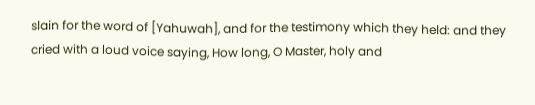slain for the word of [Yahuwah], and for the testimony which they held: and they cried with a loud voice saying, How long, O Master, holy and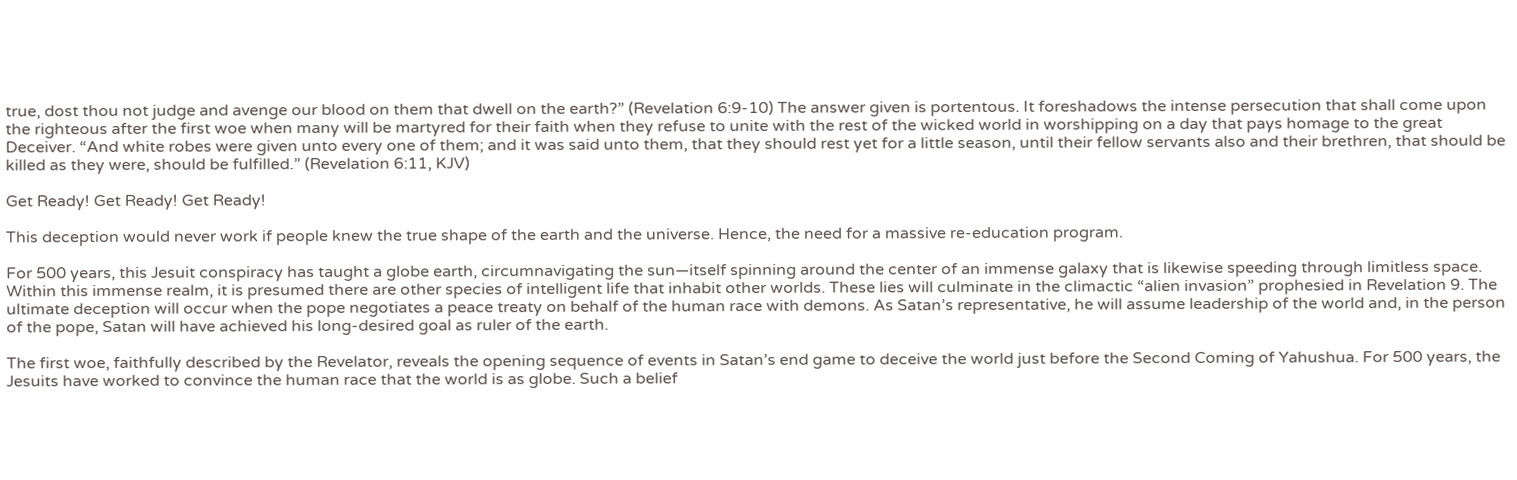true, dost thou not judge and avenge our blood on them that dwell on the earth?” (Revelation 6:9-10) The answer given is portentous. It foreshadows the intense persecution that shall come upon the righteous after the first woe when many will be martyred for their faith when they refuse to unite with the rest of the wicked world in worshipping on a day that pays homage to the great Deceiver. “And white robes were given unto every one of them; and it was said unto them, that they should rest yet for a little season, until their fellow servants also and their brethren, that should be killed as they were, should be fulfilled.” (Revelation 6:11, KJV)

Get Ready! Get Ready! Get Ready!

This deception would never work if people knew the true shape of the earth and the universe. Hence, the need for a massive re-education program.

For 500 years, this Jesuit conspiracy has taught a globe earth, circumnavigating the sun—itself spinning around the center of an immense galaxy that is likewise speeding through limitless space. Within this immense realm, it is presumed there are other species of intelligent life that inhabit other worlds. These lies will culminate in the climactic “alien invasion” prophesied in Revelation 9. The ultimate deception will occur when the pope negotiates a peace treaty on behalf of the human race with demons. As Satan’s representative, he will assume leadership of the world and, in the person of the pope, Satan will have achieved his long-desired goal as ruler of the earth.

The first woe, faithfully described by the Revelator, reveals the opening sequence of events in Satan’s end game to deceive the world just before the Second Coming of Yahushua. For 500 years, the Jesuits have worked to convince the human race that the world is as globe. Such a belief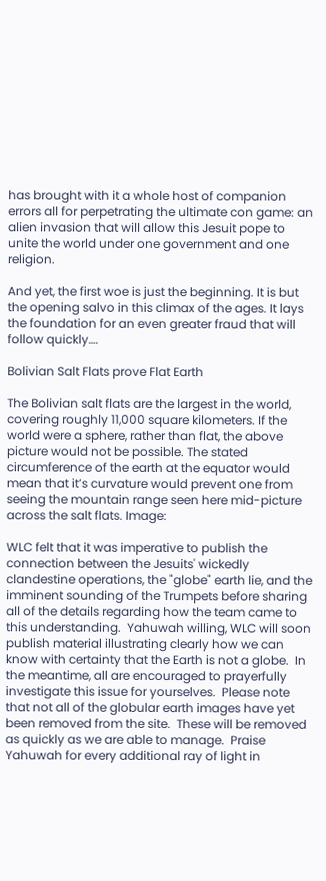has brought with it a whole host of companion errors all for perpetrating the ultimate con game: an alien invasion that will allow this Jesuit pope to unite the world under one government and one religion.

And yet, the first woe is just the beginning. It is but the opening salvo in this climax of the ages. It lays the foundation for an even greater fraud that will follow quickly….

Bolivian Salt Flats prove Flat Earth

The Bolivian salt flats are the largest in the world, covering roughly 11,000 square kilometers. If the world were a sphere, rather than flat, the above picture would not be possible. The stated circumference of the earth at the equator would mean that it’s curvature would prevent one from seeing the mountain range seen here mid-picture across the salt flats. Image:

WLC felt that it was imperative to publish the connection between the Jesuits' wickedly clandestine operations, the "globe" earth lie, and the imminent sounding of the Trumpets before sharing all of the details regarding how the team came to this understanding.  Yahuwah willing, WLC will soon publish material illustrating clearly how we can know with certainty that the Earth is not a globe.  In the meantime, all are encouraged to prayerfully investigate this issue for yourselves.  Please note that not all of the globular earth images have yet been removed from the site.  These will be removed as quickly as we are able to manage.  Praise Yahuwah for every additional ray of light in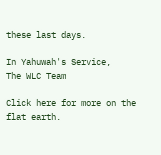these last days.

In Yahuwah's Service,
The WLC Team

Click here for more on the flat earth.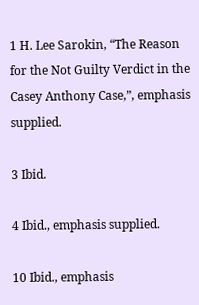1 H. Lee Sarokin, “The Reason for the Not Guilty Verdict in the Casey Anthony Case,”, emphasis supplied.

3 Ibid.

4 Ibid., emphasis supplied.

10 Ibid., emphasis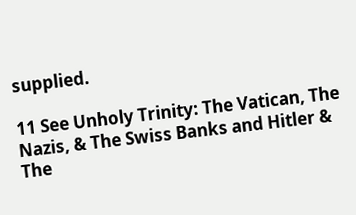supplied.

11 See Unholy Trinity: The Vatican, The Nazis, & The Swiss Banks and Hitler & The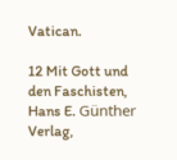Vatican.

12 Mit Gott und den Faschisten, Hans E. Günther Verlag,